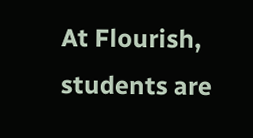At Flourish, students are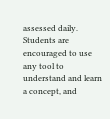assessed daily. Students are encouraged to use any tool to understand and learn a concept, and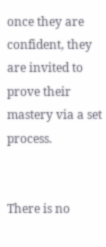once they are confident, they are invited to prove their mastery via a set process.


There is no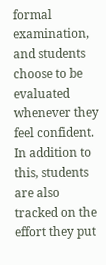formal examination, and students choose to be evaluated whenever they feel confident.
In addition to this, students are also tracked on the effort they put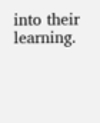into their learning.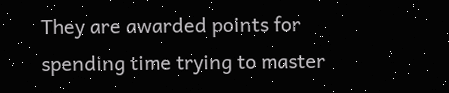They are awarded points for spending time trying to master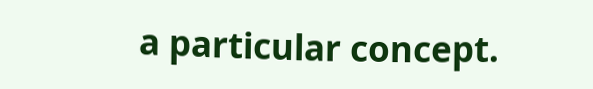a particular concept.